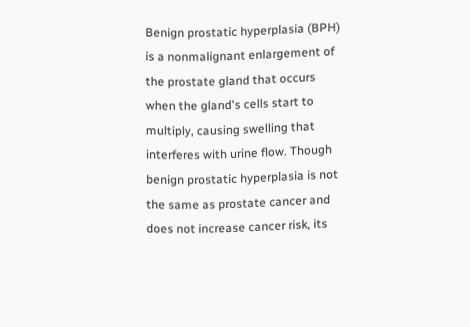Benign prostatic hyperplasia (BPH) is a nonmalignant enlargement of the prostate gland that occurs when the gland's cells start to multiply, causing swelling that interferes with urine flow. Though benign prostatic hyperplasia is not the same as prostate cancer and does not increase cancer risk, its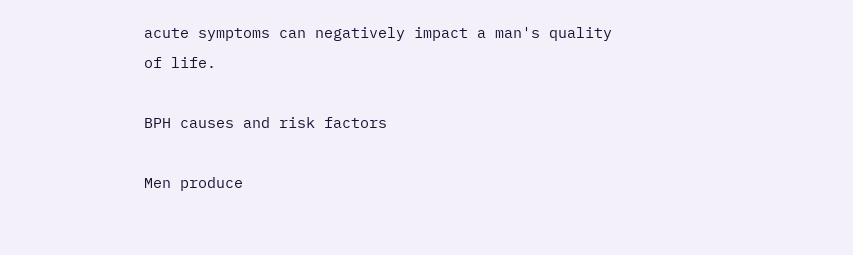acute symptoms can negatively impact a man's quality of life.

BPH causes and risk factors

Men produce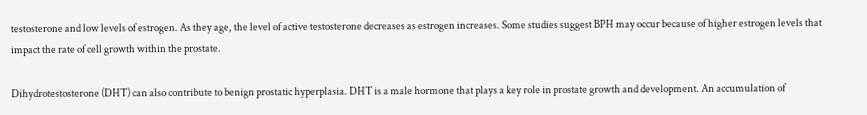testosterone and low levels of estrogen. As they age, the level of active testosterone decreases as estrogen increases. Some studies suggest BPH may occur because of higher estrogen levels that impact the rate of cell growth within the prostate.

Dihydrotestosterone (DHT) can also contribute to benign prostatic hyperplasia. DHT is a male hormone that plays a key role in prostate growth and development. An accumulation of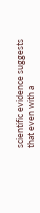scientific evidence suggests that even with a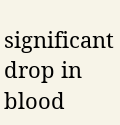significant drop in blood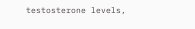testosterone levels,